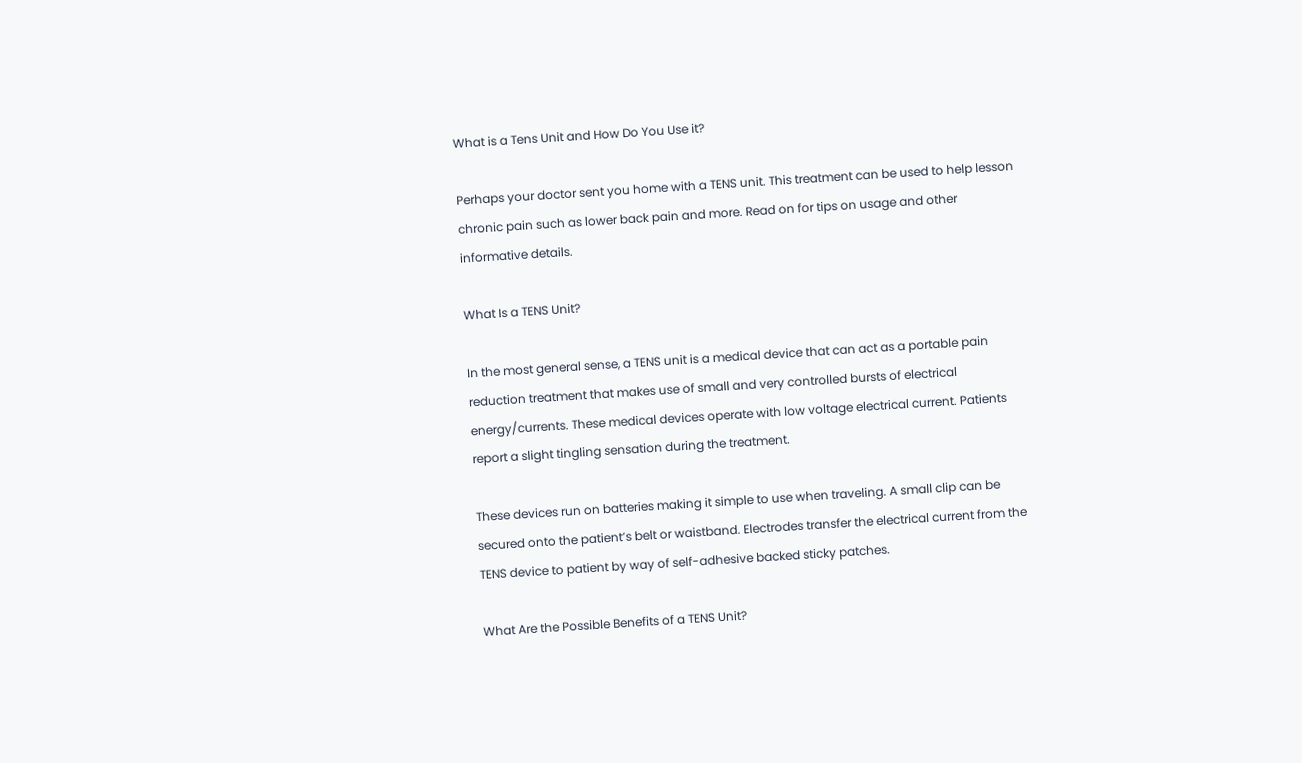What is a Tens Unit and How Do You Use it?

Perhaps your doctor sent you home with a TENS unit. This treatment can be used to help lesson chronic pain such as lower back pain and more. Read on for tips on usage and other informative details.

What Is a TENS Unit?

In the most general sense, a TENS unit is a medical device that can act as a portable pain reduction treatment that makes use of small and very controlled bursts of electrical energy/currents. These medical devices operate with low voltage electrical current. Patients report a slight tingling sensation during the treatment.

These devices run on batteries making it simple to use when traveling. A small clip can be secured onto the patient’s belt or waistband. Electrodes transfer the electrical current from the TENS device to patient by way of self-adhesive backed sticky patches.

What Are the Possible Benefits of a TENS Unit?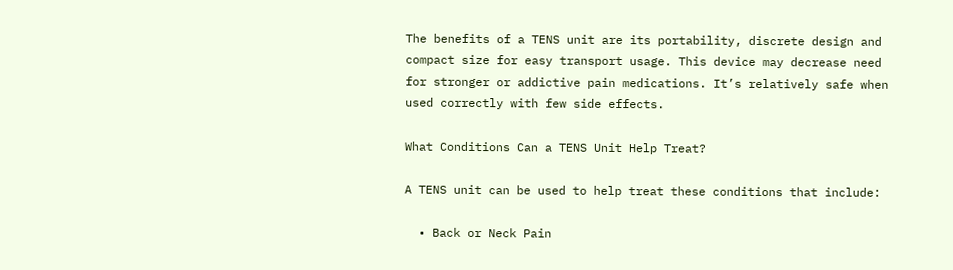The benefits of a TENS unit are its portability, discrete design and compact size for easy transport usage. This device may decrease need for stronger or addictive pain medications. It’s relatively safe when used correctly with few side effects.

What Conditions Can a TENS Unit Help Treat?

A TENS unit can be used to help treat these conditions that include:

  • Back or Neck Pain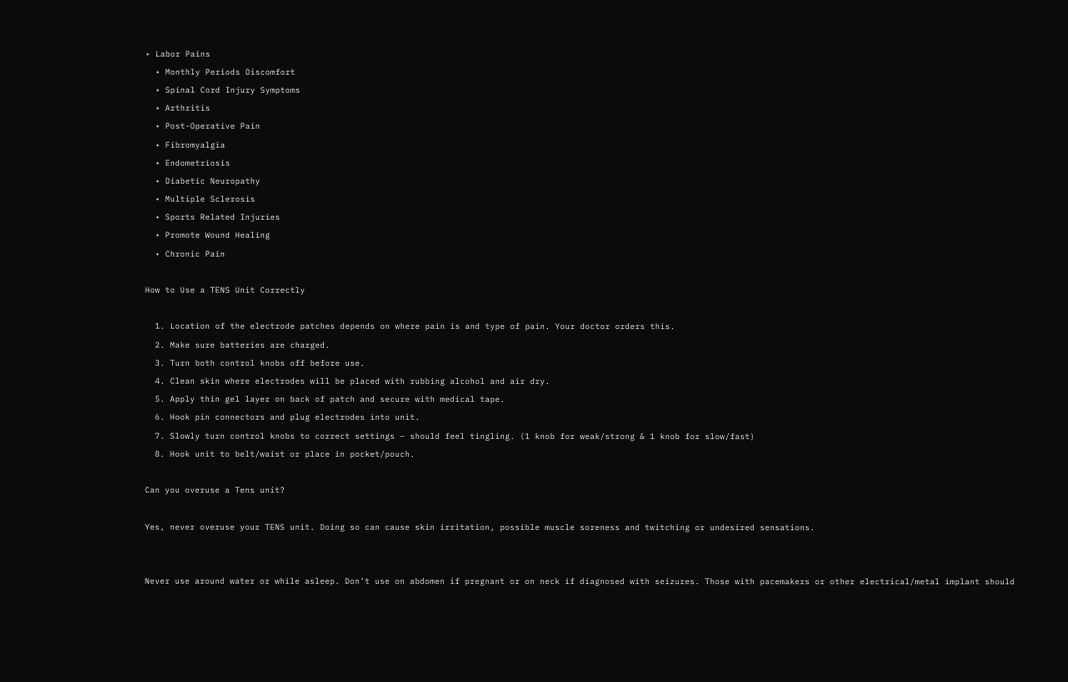• Labor Pains
  • Monthly Periods Discomfort
  • Spinal Cord Injury Symptoms
  • Arthritis
  • Post-Operative Pain
  • Fibromyalgia
  • Endometriosis
  • Diabetic Neuropathy
  • Multiple Sclerosis
  • Sports Related Injuries
  • Promote Wound Healing
  • Chronic Pain

How to Use a TENS Unit Correctly

  1. Location of the electrode patches depends on where pain is and type of pain. Your doctor orders this.
  2. Make sure batteries are charged.
  3. Turn both control knobs off before use.
  4. Clean skin where electrodes will be placed with rubbing alcohol and air dry.
  5. Apply thin gel layer on back of patch and secure with medical tape.
  6. Hook pin connectors and plug electrodes into unit.
  7. Slowly turn control knobs to correct settings – should feel tingling. (1 knob for weak/strong & 1 knob for slow/fast)
  8. Hook unit to belt/waist or place in pocket/pouch.

Can you overuse a Tens unit?

Yes, never overuse your TENS unit. Doing so can cause skin irritation, possible muscle soreness and twitching or undesired sensations.


Never use around water or while asleep. Don’t use on abdomen if pregnant or on neck if diagnosed with seizures. Those with pacemakers or other electrical/metal implant should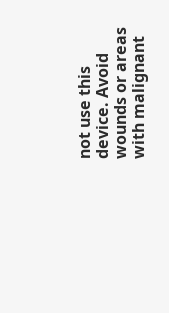not use this device. Avoid wounds or areas with malignant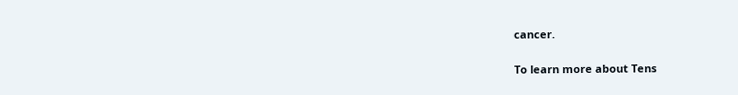cancer.

To learn more about Tens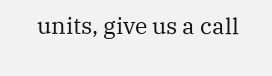units, give us a call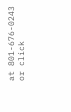at 801-676-0243 or click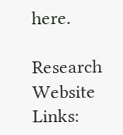here.

Research Website Links: